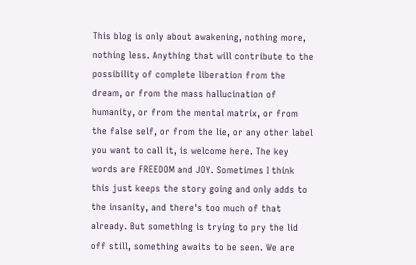This blog is only about awakening, nothing more, nothing less. Anything that will contribute to the possibility of complete liberation from the dream, or from the mass hallucination of humanity, or from the mental matrix, or from the false self, or from the lie, or any other label you want to call it, is welcome here. The key words are FREEDOM and JOY. Sometimes I think this just keeps the story going and only adds to the insanity, and there's too much of that already. But something is trying to pry the lid off still, something awaits to be seen. We are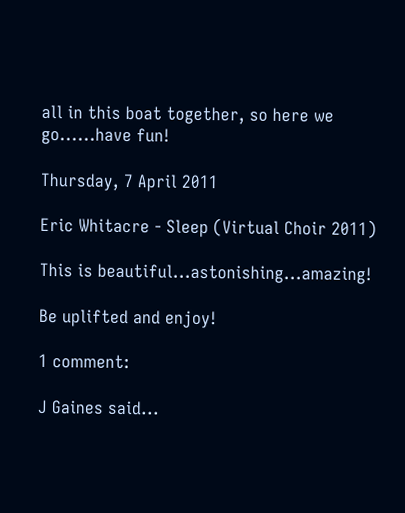all in this boat together, so here we go......have fun!

Thursday, 7 April 2011

Eric Whitacre - Sleep (Virtual Choir 2011)

This is beautiful...astonishing...amazing!

Be uplifted and enjoy!

1 comment:

J Gaines said...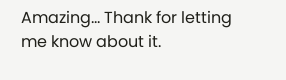Amazing... Thank for letting me know about it.